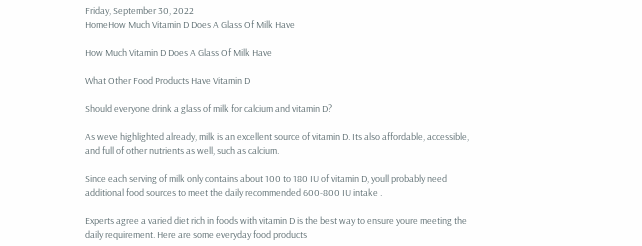Friday, September 30, 2022
HomeHow Much Vitamin D Does A Glass Of Milk Have

How Much Vitamin D Does A Glass Of Milk Have

What Other Food Products Have Vitamin D

Should everyone drink a glass of milk for calcium and vitamin D?

As weve highlighted already, milk is an excellent source of vitamin D. Its also affordable, accessible, and full of other nutrients as well, such as calcium.

Since each serving of milk only contains about 100 to 180 IU of vitamin D, youll probably need additional food sources to meet the daily recommended 600-800 IU intake .

Experts agree a varied diet rich in foods with vitamin D is the best way to ensure youre meeting the daily requirement. Here are some everyday food products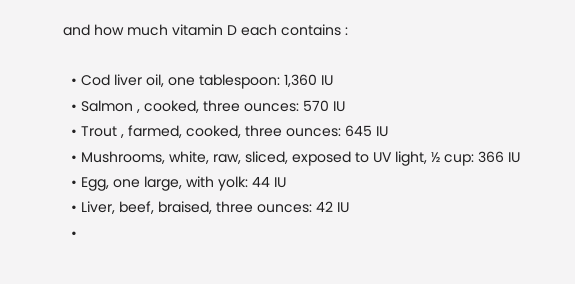and how much vitamin D each contains :

  • Cod liver oil, one tablespoon: 1,360 IU
  • Salmon , cooked, three ounces: 570 IU
  • Trout , farmed, cooked, three ounces: 645 IU
  • Mushrooms, white, raw, sliced, exposed to UV light, ½ cup: 366 IU
  • Egg, one large, with yolk: 44 IU
  • Liver, beef, braised, three ounces: 42 IU
  •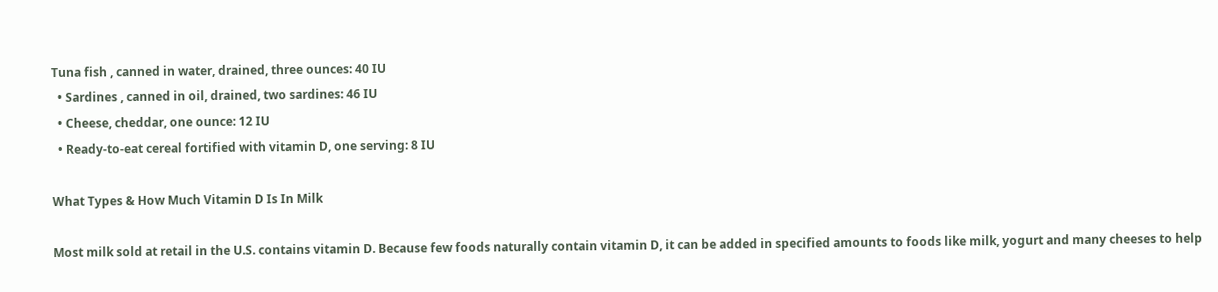Tuna fish , canned in water, drained, three ounces: 40 IU
  • Sardines , canned in oil, drained, two sardines: 46 IU
  • Cheese, cheddar, one ounce: 12 IU
  • Ready-to-eat cereal fortified with vitamin D, one serving: 8 IU

What Types & How Much Vitamin D Is In Milk

Most milk sold at retail in the U.S. contains vitamin D. Because few foods naturally contain vitamin D, it can be added in specified amounts to foods like milk, yogurt and many cheeses to help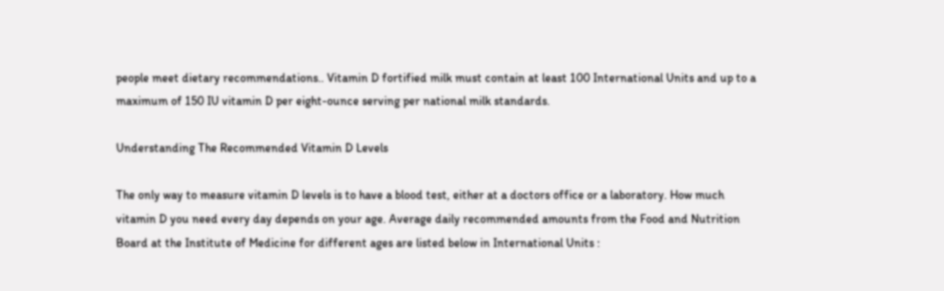people meet dietary recommendations.. Vitamin D fortified milk must contain at least 100 International Units and up to a maximum of 150 IU vitamin D per eight-ounce serving per national milk standards.

Understanding The Recommended Vitamin D Levels

The only way to measure vitamin D levels is to have a blood test, either at a doctors office or a laboratory. How much vitamin D you need every day depends on your age. Average daily recommended amounts from the Food and Nutrition Board at the Institute of Medicine for different ages are listed below in International Units :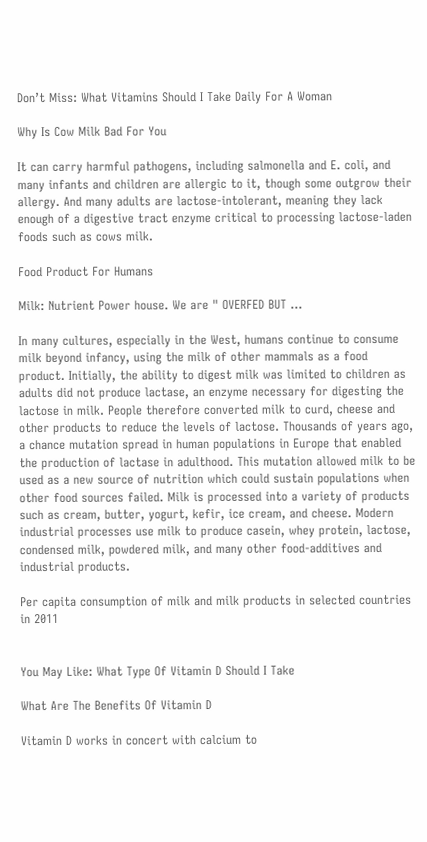Don’t Miss: What Vitamins Should I Take Daily For A Woman

Why Is Cow Milk Bad For You

It can carry harmful pathogens, including salmonella and E. coli, and many infants and children are allergic to it, though some outgrow their allergy. And many adults are lactose-intolerant, meaning they lack enough of a digestive tract enzyme critical to processing lactose-laden foods such as cows milk.

Food Product For Humans

Milk: Nutrient Power house. We are " OVERFED BUT ...

In many cultures, especially in the West, humans continue to consume milk beyond infancy, using the milk of other mammals as a food product. Initially, the ability to digest milk was limited to children as adults did not produce lactase, an enzyme necessary for digesting the lactose in milk. People therefore converted milk to curd, cheese and other products to reduce the levels of lactose. Thousands of years ago, a chance mutation spread in human populations in Europe that enabled the production of lactase in adulthood. This mutation allowed milk to be used as a new source of nutrition which could sustain populations when other food sources failed. Milk is processed into a variety of products such as cream, butter, yogurt, kefir, ice cream, and cheese. Modern industrial processes use milk to produce casein, whey protein, lactose, condensed milk, powdered milk, and many other food-additives and industrial products.

Per capita consumption of milk and milk products in selected countries in 2011


You May Like: What Type Of Vitamin D Should I Take

What Are The Benefits Of Vitamin D

Vitamin D works in concert with calcium to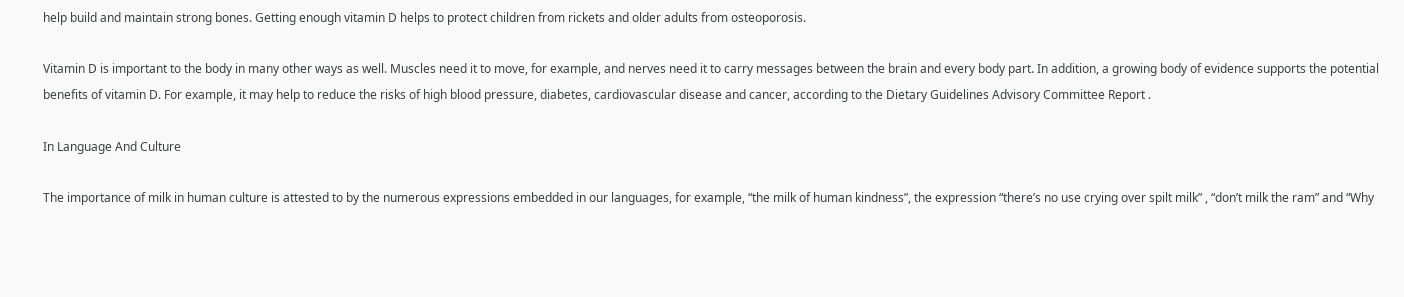help build and maintain strong bones. Getting enough vitamin D helps to protect children from rickets and older adults from osteoporosis.

Vitamin D is important to the body in many other ways as well. Muscles need it to move, for example, and nerves need it to carry messages between the brain and every body part. In addition, a growing body of evidence supports the potential benefits of vitamin D. For example, it may help to reduce the risks of high blood pressure, diabetes, cardiovascular disease and cancer, according to the Dietary Guidelines Advisory Committee Report .

In Language And Culture

The importance of milk in human culture is attested to by the numerous expressions embedded in our languages, for example, “the milk of human kindness”, the expression “there’s no use crying over spilt milk” , “don’t milk the ram” and “Why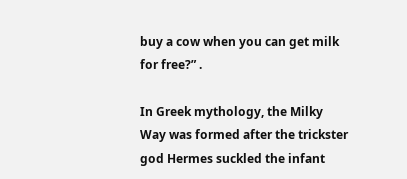buy a cow when you can get milk for free?” .

In Greek mythology, the Milky Way was formed after the trickster god Hermes suckled the infant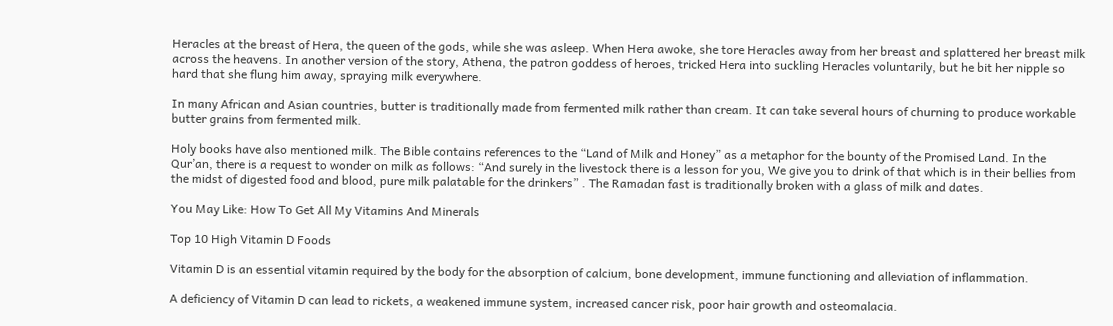Heracles at the breast of Hera, the queen of the gods, while she was asleep. When Hera awoke, she tore Heracles away from her breast and splattered her breast milk across the heavens. In another version of the story, Athena, the patron goddess of heroes, tricked Hera into suckling Heracles voluntarily, but he bit her nipple so hard that she flung him away, spraying milk everywhere.

In many African and Asian countries, butter is traditionally made from fermented milk rather than cream. It can take several hours of churning to produce workable butter grains from fermented milk.

Holy books have also mentioned milk. The Bible contains references to the “Land of Milk and Honey” as a metaphor for the bounty of the Promised Land. In the Qur’an, there is a request to wonder on milk as follows: “And surely in the livestock there is a lesson for you, We give you to drink of that which is in their bellies from the midst of digested food and blood, pure milk palatable for the drinkers” . The Ramadan fast is traditionally broken with a glass of milk and dates.

You May Like: How To Get All My Vitamins And Minerals

Top 10 High Vitamin D Foods

Vitamin D is an essential vitamin required by the body for the absorption of calcium, bone development, immune functioning and alleviation of inflammation.

A deficiency of Vitamin D can lead to rickets, a weakened immune system, increased cancer risk, poor hair growth and osteomalacia.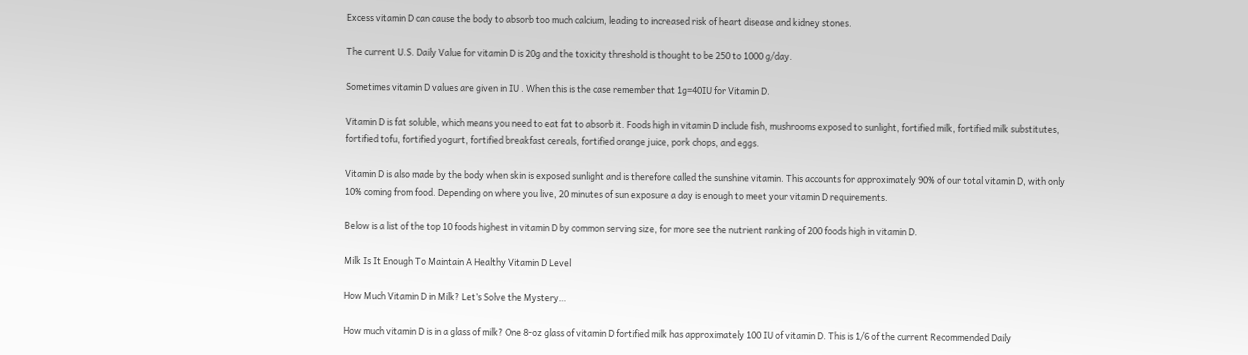Excess vitamin D can cause the body to absorb too much calcium, leading to increased risk of heart disease and kidney stones.

The current U.S. Daily Value for vitamin D is 20g and the toxicity threshold is thought to be 250 to 1000 g/day.

Sometimes vitamin D values are given in IU . When this is the case remember that 1g=40IU for Vitamin D.

Vitamin D is fat soluble, which means you need to eat fat to absorb it. Foods high in vitamin D include fish, mushrooms exposed to sunlight, fortified milk, fortified milk substitutes, fortified tofu, fortified yogurt, fortified breakfast cereals, fortified orange juice, pork chops, and eggs.

Vitamin D is also made by the body when skin is exposed sunlight and is therefore called the sunshine vitamin. This accounts for approximately 90% of our total vitamin D, with only 10% coming from food. Depending on where you live, 20 minutes of sun exposure a day is enough to meet your vitamin D requirements.

Below is a list of the top 10 foods highest in vitamin D by common serving size, for more see the nutrient ranking of 200 foods high in vitamin D.

Milk Is It Enough To Maintain A Healthy Vitamin D Level

How Much Vitamin D in Milk? Let’s Solve the Mystery…

How much vitamin D is in a glass of milk? One 8-oz glass of vitamin D fortified milk has approximately 100 IU of vitamin D. This is 1/6 of the current Recommended Daily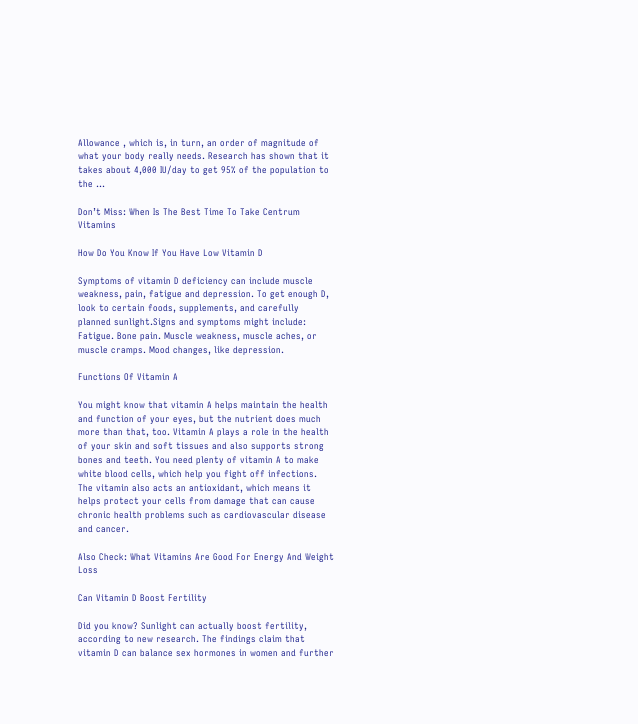Allowance , which is, in turn, an order of magnitude of what your body really needs. Research has shown that it takes about 4,000 IU/day to get 95% of the population to the …

Don’t Miss: When Is The Best Time To Take Centrum Vitamins

How Do You Know If You Have Low Vitamin D

Symptoms of vitamin D deficiency can include muscle weakness, pain, fatigue and depression. To get enough D, look to certain foods, supplements, and carefully planned sunlight.Signs and symptoms might include: Fatigue. Bone pain. Muscle weakness, muscle aches, or muscle cramps. Mood changes, like depression.

Functions Of Vitamin A

You might know that vitamin A helps maintain the health and function of your eyes, but the nutrient does much more than that, too. Vitamin A plays a role in the health of your skin and soft tissues and also supports strong bones and teeth. You need plenty of vitamin A to make white blood cells, which help you fight off infections. The vitamin also acts an antioxidant, which means it helps protect your cells from damage that can cause chronic health problems such as cardiovascular disease and cancer.

Also Check: What Vitamins Are Good For Energy And Weight Loss

Can Vitamin D Boost Fertility

Did you know? Sunlight can actually boost fertility, according to new research. The findings claim that vitamin D can balance sex hormones in women and further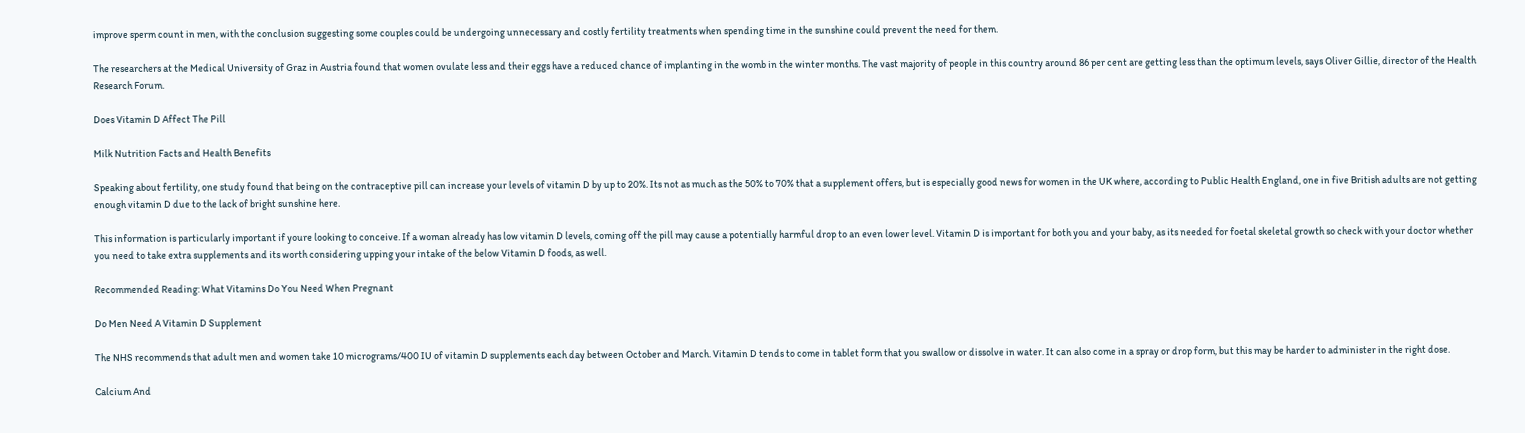improve sperm count in men, with the conclusion suggesting some couples could be undergoing unnecessary and costly fertility treatments when spending time in the sunshine could prevent the need for them.

The researchers at the Medical University of Graz in Austria found that women ovulate less and their eggs have a reduced chance of implanting in the womb in the winter months. The vast majority of people in this country around 86 per cent are getting less than the optimum levels, says Oliver Gillie, director of the Health Research Forum.

Does Vitamin D Affect The Pill

Milk Nutrition Facts and Health Benefits

Speaking about fertility, one study found that being on the contraceptive pill can increase your levels of vitamin D by up to 20%. Its not as much as the 50% to 70% that a supplement offers, but is especially good news for women in the UK where, according to Public Health England, one in five British adults are not getting enough vitamin D due to the lack of bright sunshine here.

This information is particularly important if youre looking to conceive. If a woman already has low vitamin D levels, coming off the pill may cause a potentially harmful drop to an even lower level. Vitamin D is important for both you and your baby, as its needed for foetal skeletal growth so check with your doctor whether you need to take extra supplements and its worth considering upping your intake of the below Vitamin D foods, as well.

Recommended Reading: What Vitamins Do You Need When Pregnant

Do Men Need A Vitamin D Supplement

The NHS recommends that adult men and women take 10 micrograms/400 IU of vitamin D supplements each day between October and March. Vitamin D tends to come in tablet form that you swallow or dissolve in water. It can also come in a spray or drop form, but this may be harder to administer in the right dose.

Calcium And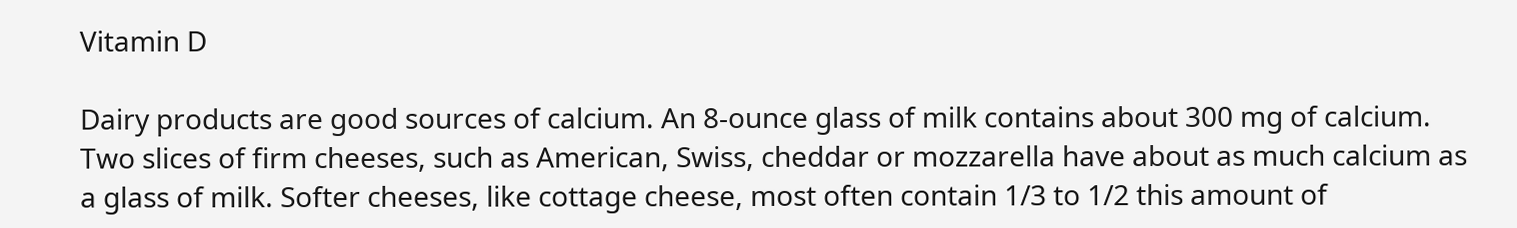Vitamin D

Dairy products are good sources of calcium. An 8-ounce glass of milk contains about 300 mg of calcium. Two slices of firm cheeses, such as American, Swiss, cheddar or mozzarella have about as much calcium as a glass of milk. Softer cheeses, like cottage cheese, most often contain 1/3 to 1/2 this amount of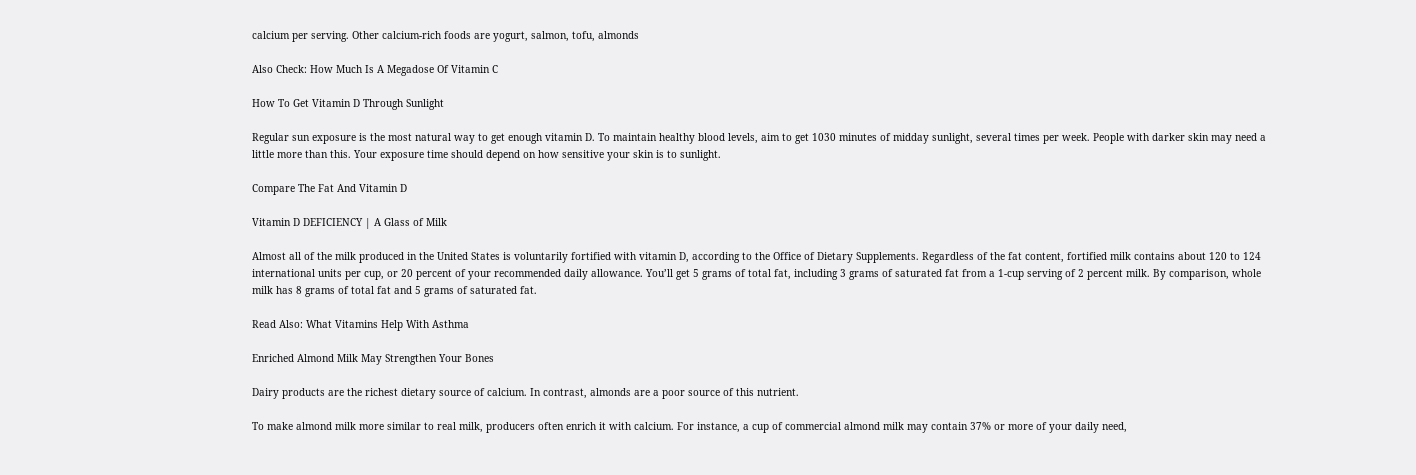calcium per serving. Other calcium-rich foods are yogurt, salmon, tofu, almonds

Also Check: How Much Is A Megadose Of Vitamin C

How To Get Vitamin D Through Sunlight

Regular sun exposure is the most natural way to get enough vitamin D. To maintain healthy blood levels, aim to get 1030 minutes of midday sunlight, several times per week. People with darker skin may need a little more than this. Your exposure time should depend on how sensitive your skin is to sunlight.

Compare The Fat And Vitamin D

Vitamin D DEFICIENCY | A Glass of Milk

Almost all of the milk produced in the United States is voluntarily fortified with vitamin D, according to the Office of Dietary Supplements. Regardless of the fat content, fortified milk contains about 120 to 124 international units per cup, or 20 percent of your recommended daily allowance. You’ll get 5 grams of total fat, including 3 grams of saturated fat from a 1-cup serving of 2 percent milk. By comparison, whole milk has 8 grams of total fat and 5 grams of saturated fat.

Read Also: What Vitamins Help With Asthma

Enriched Almond Milk May Strengthen Your Bones

Dairy products are the richest dietary source of calcium. In contrast, almonds are a poor source of this nutrient.

To make almond milk more similar to real milk, producers often enrich it with calcium. For instance, a cup of commercial almond milk may contain 37% or more of your daily need,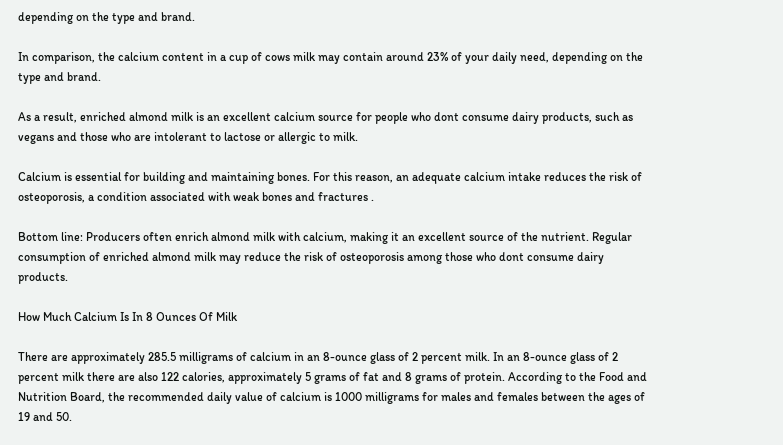depending on the type and brand.

In comparison, the calcium content in a cup of cows milk may contain around 23% of your daily need, depending on the type and brand.

As a result, enriched almond milk is an excellent calcium source for people who dont consume dairy products, such as vegans and those who are intolerant to lactose or allergic to milk.

Calcium is essential for building and maintaining bones. For this reason, an adequate calcium intake reduces the risk of osteoporosis, a condition associated with weak bones and fractures .

Bottom line: Producers often enrich almond milk with calcium, making it an excellent source of the nutrient. Regular consumption of enriched almond milk may reduce the risk of osteoporosis among those who dont consume dairy products.

How Much Calcium Is In 8 Ounces Of Milk

There are approximately 285.5 milligrams of calcium in an 8-ounce glass of 2 percent milk. In an 8-ounce glass of 2 percent milk there are also 122 calories, approximately 5 grams of fat and 8 grams of protein. According to the Food and Nutrition Board, the recommended daily value of calcium is 1000 milligrams for males and females between the ages of 19 and 50.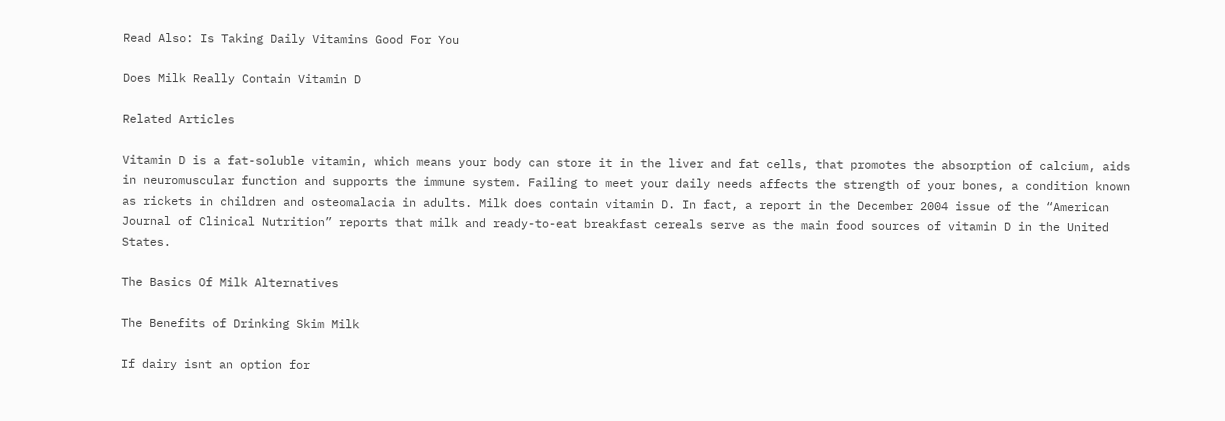Read Also: Is Taking Daily Vitamins Good For You

Does Milk Really Contain Vitamin D

Related Articles

Vitamin D is a fat-soluble vitamin, which means your body can store it in the liver and fat cells, that promotes the absorption of calcium, aids in neuromuscular function and supports the immune system. Failing to meet your daily needs affects the strength of your bones, a condition known as rickets in children and osteomalacia in adults. Milk does contain vitamin D. In fact, a report in the December 2004 issue of the “American Journal of Clinical Nutrition” reports that milk and ready-to-eat breakfast cereals serve as the main food sources of vitamin D in the United States.

The Basics Of Milk Alternatives

The Benefits of Drinking Skim Milk

If dairy isnt an option for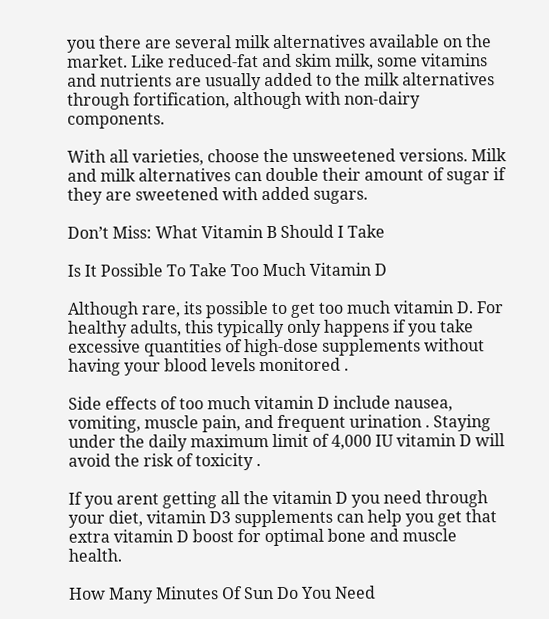you there are several milk alternatives available on the market. Like reduced-fat and skim milk, some vitamins and nutrients are usually added to the milk alternatives through fortification, although with non-dairy components.

With all varieties, choose the unsweetened versions. Milk and milk alternatives can double their amount of sugar if they are sweetened with added sugars.

Don’t Miss: What Vitamin B Should I Take

Is It Possible To Take Too Much Vitamin D

Although rare, its possible to get too much vitamin D. For healthy adults, this typically only happens if you take excessive quantities of high-dose supplements without having your blood levels monitored .

Side effects of too much vitamin D include nausea, vomiting, muscle pain, and frequent urination . Staying under the daily maximum limit of 4,000 IU vitamin D will avoid the risk of toxicity .

If you arent getting all the vitamin D you need through your diet, vitamin D3 supplements can help you get that extra vitamin D boost for optimal bone and muscle health.

How Many Minutes Of Sun Do You Need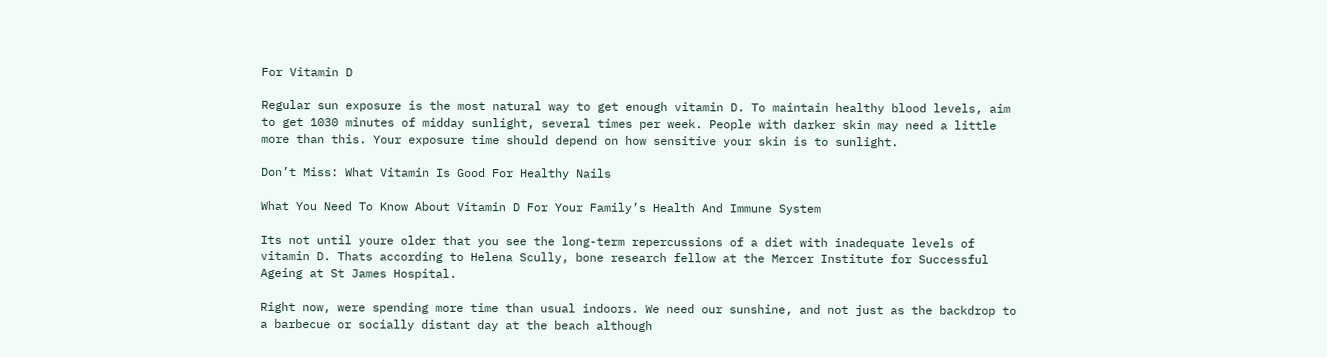For Vitamin D

Regular sun exposure is the most natural way to get enough vitamin D. To maintain healthy blood levels, aim to get 1030 minutes of midday sunlight, several times per week. People with darker skin may need a little more than this. Your exposure time should depend on how sensitive your skin is to sunlight.

Don’t Miss: What Vitamin Is Good For Healthy Nails

What You Need To Know About Vitamin D For Your Family’s Health And Immune System

Its not until youre older that you see the long-term repercussions of a diet with inadequate levels of vitamin D. Thats according to Helena Scully, bone research fellow at the Mercer Institute for Successful Ageing at St James Hospital.

Right now, were spending more time than usual indoors. We need our sunshine, and not just as the backdrop to a barbecue or socially distant day at the beach although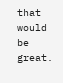that would be great.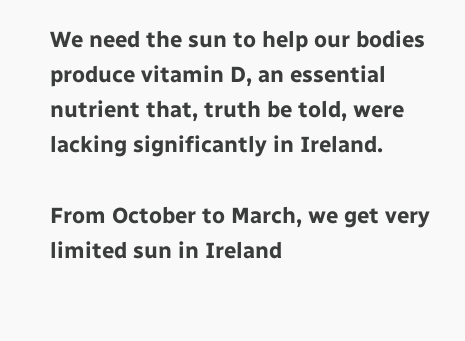We need the sun to help our bodies produce vitamin D, an essential nutrient that, truth be told, were lacking significantly in Ireland.

From October to March, we get very limited sun in Ireland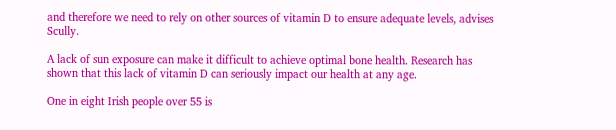and therefore we need to rely on other sources of vitamin D to ensure adequate levels, advises Scully.

A lack of sun exposure can make it difficult to achieve optimal bone health. Research has shown that this lack of vitamin D can seriously impact our health at any age.

One in eight Irish people over 55 is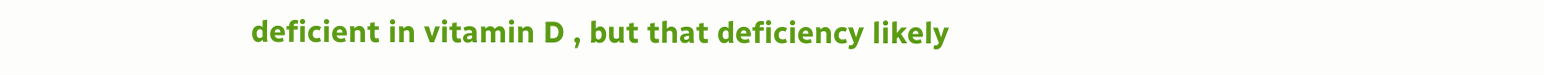deficient in vitamin D , but that deficiency likely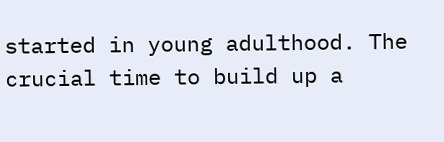started in young adulthood. The crucial time to build up a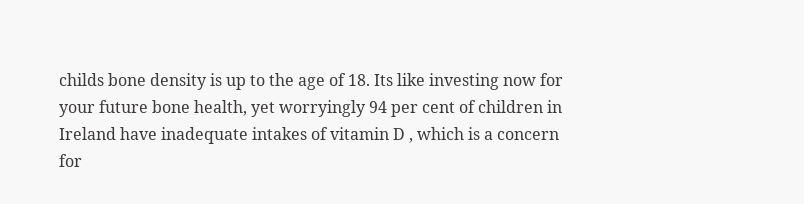childs bone density is up to the age of 18. Its like investing now for your future bone health, yet worryingly 94 per cent of children in Ireland have inadequate intakes of vitamin D , which is a concern for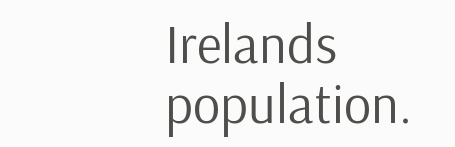Irelands population.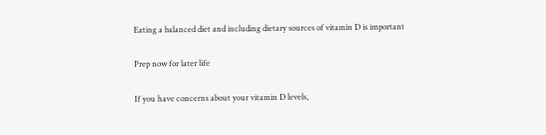Eating a balanced diet and including dietary sources of vitamin D is important

Prep now for later life

If you have concerns about your vitamin D levels,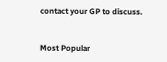contact your GP to discuss.


Most Popular